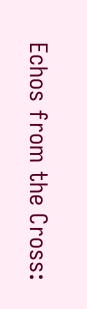Echos from the Cross: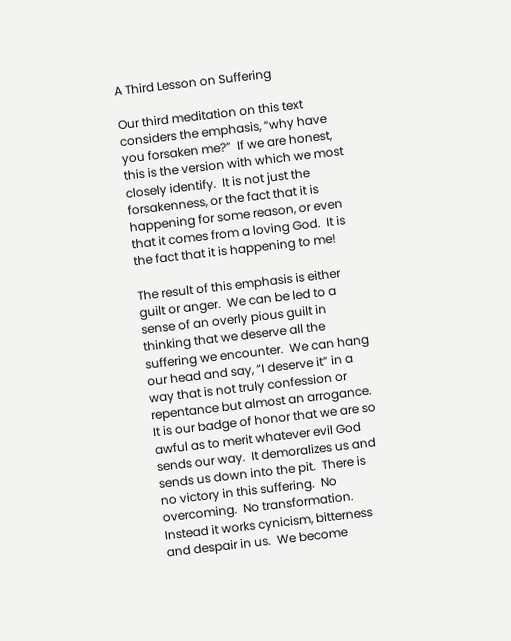A Third Lesson on Suffering

Our third meditation on this text considers the emphasis, “why have you forsaken me?”  If we are honest, this is the version with which we most closely identify.  It is not just the forsakenness, or the fact that it is happening for some reason, or even that it comes from a loving God.  It is the fact that it is happening to me!

The result of this emphasis is either guilt or anger.  We can be led to a sense of an overly pious guilt in thinking that we deserve all the suffering we encounter.  We can hang our head and say, “I deserve it” in a way that is not truly confession or repentance but almost an arrogance.  It is our badge of honor that we are so awful as to merit whatever evil God sends our way.  It demoralizes us and sends us down into the pit.  There is no victory in this suffering.  No overcoming.  No transformation.  Instead it works cynicism, bitterness and despair in us.  We become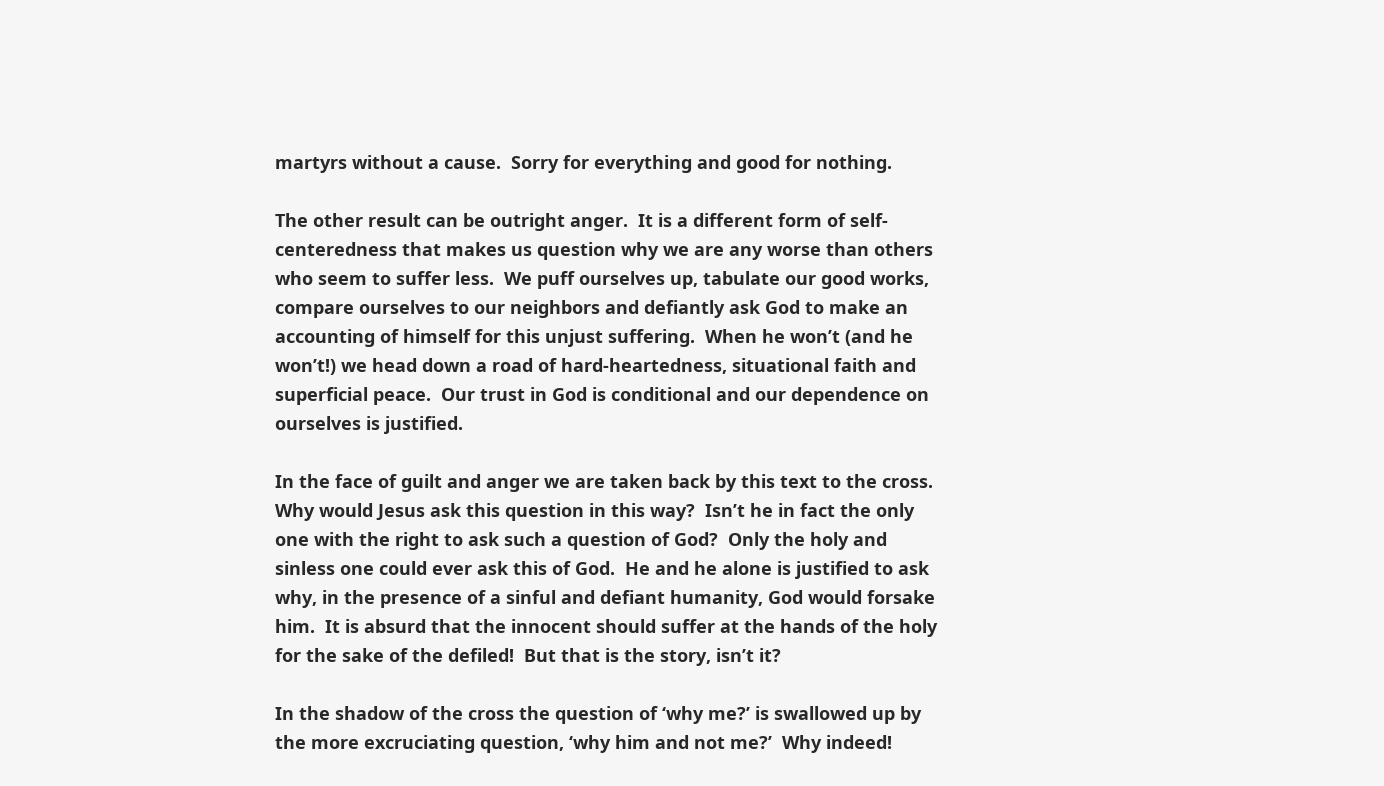martyrs without a cause.  Sorry for everything and good for nothing.

The other result can be outright anger.  It is a different form of self-centeredness that makes us question why we are any worse than others who seem to suffer less.  We puff ourselves up, tabulate our good works, compare ourselves to our neighbors and defiantly ask God to make an accounting of himself for this unjust suffering.  When he won’t (and he won’t!) we head down a road of hard-heartedness, situational faith and superficial peace.  Our trust in God is conditional and our dependence on ourselves is justified.

In the face of guilt and anger we are taken back by this text to the cross.  Why would Jesus ask this question in this way?  Isn’t he in fact the only one with the right to ask such a question of God?  Only the holy and sinless one could ever ask this of God.  He and he alone is justified to ask why, in the presence of a sinful and defiant humanity, God would forsake him.  It is absurd that the innocent should suffer at the hands of the holy for the sake of the defiled!  But that is the story, isn’t it?

In the shadow of the cross the question of ‘why me?’ is swallowed up by the more excruciating question, ‘why him and not me?’  Why indeed!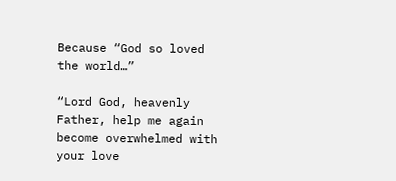Because “God so loved the world…”

“Lord God, heavenly Father, help me again become overwhelmed with your love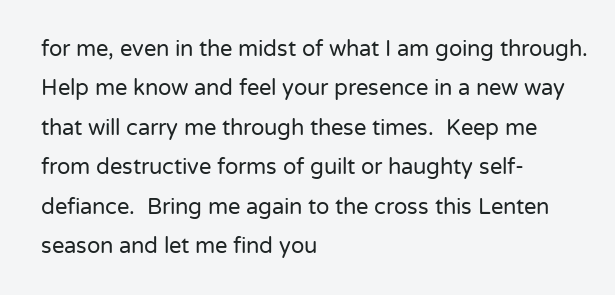for me, even in the midst of what I am going through.  Help me know and feel your presence in a new way that will carry me through these times.  Keep me from destructive forms of guilt or haughty self-defiance.  Bring me again to the cross this Lenten season and let me find you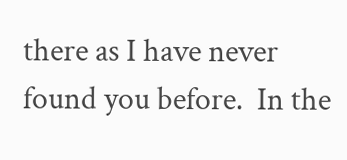there as I have never found you before.  In the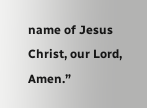name of Jesus Christ, our Lord, Amen.”